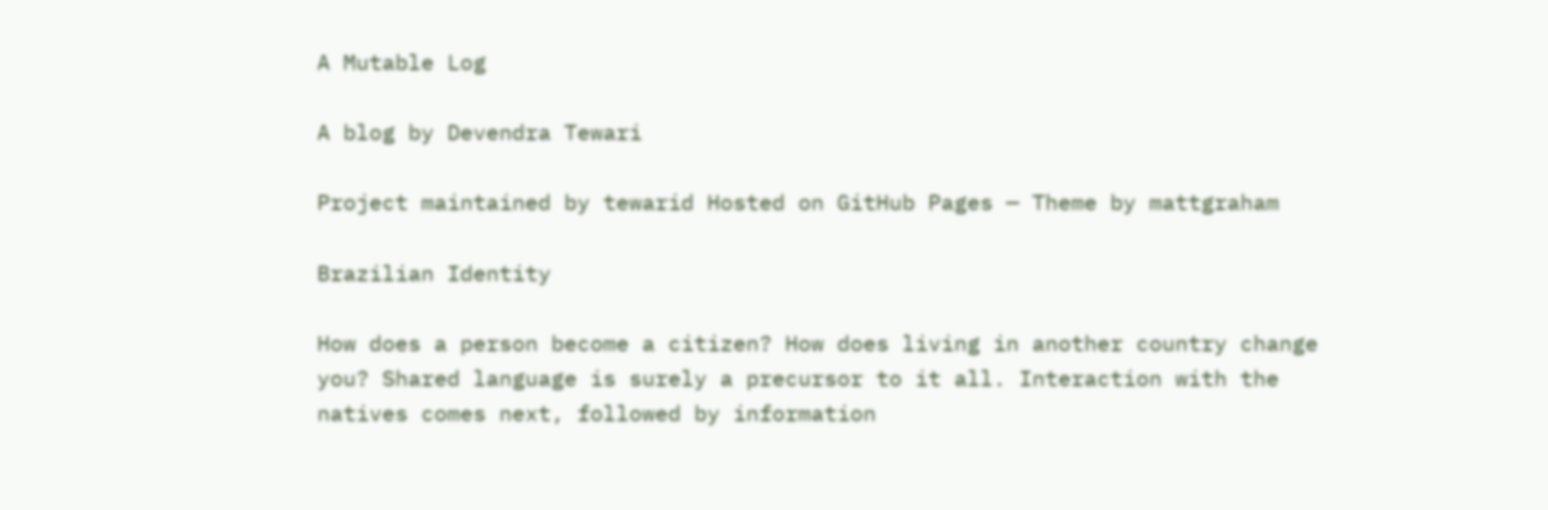A Mutable Log

A blog by Devendra Tewari

Project maintained by tewarid Hosted on GitHub Pages — Theme by mattgraham

Brazilian Identity

How does a person become a citizen? How does living in another country change you? Shared language is surely a precursor to it all. Interaction with the natives comes next, followed by information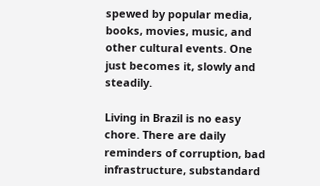spewed by popular media, books, movies, music, and other cultural events. One just becomes it, slowly and steadily.

Living in Brazil is no easy chore. There are daily reminders of corruption, bad infrastructure, substandard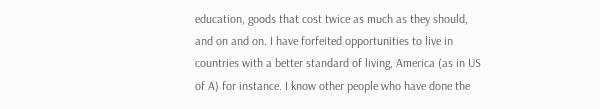education, goods that cost twice as much as they should, and on and on. I have forfeited opportunities to live in countries with a better standard of living, America (as in US of A) for instance. I know other people who have done the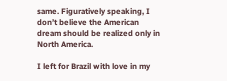same. Figuratively speaking, I don’t believe the American dream should be realized only in North America.

I left for Brazil with love in my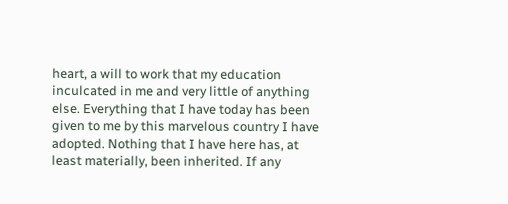heart, a will to work that my education inculcated in me and very little of anything else. Everything that I have today has been given to me by this marvelous country I have adopted. Nothing that I have here has, at least materially, been inherited. If any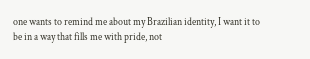one wants to remind me about my Brazilian identity, I want it to be in a way that fills me with pride, not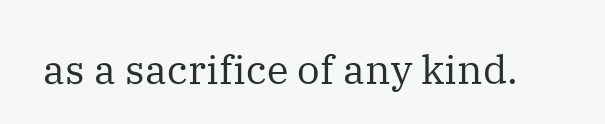as a sacrifice of any kind.